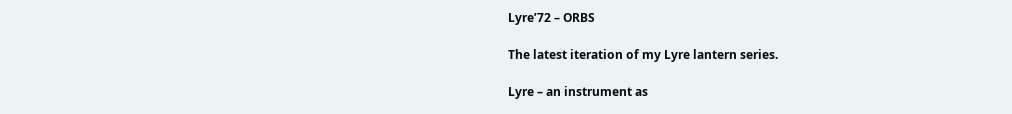Lyre’72 – ORBS

The latest iteration of my Lyre lantern series.

Lyre – an instrument as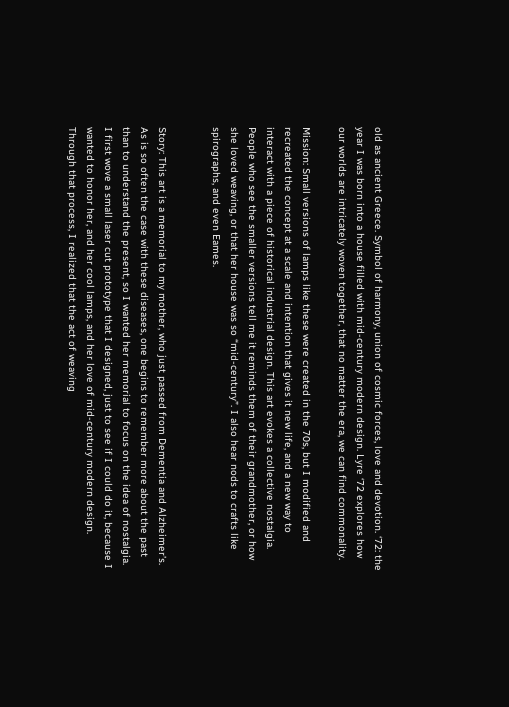old as ancient Greece. Symbol of harmony, union of cosmic forces, love and devotion. ‘72: the year I was born into a house filled with mid-century modern design. Lyre ‘72 explores how our worlds are intricately woven together, that no matter the era, we can find commonality.

Mission: Small versions of lamps like these were created in the 70s, but I modified and recreated the concept at a scale and intention that gives it new life, and a new way to interact with a piece of historical industrial design. This art evokes a collective nostalgia. People who see the smaller versions tell me it reminds them of their grandmother, or how she loved weaving, or that her house was so “mid-century”. I also hear nods to crafts like spirographs, and even Eames.


Story: This art is a memorial to my mother, who just passed from Dementia and Alzheimer’s. As is so often the case with these diseases, one begins to remember more about the past than to understand the present, so I wanted her memorial to focus on the idea of nostalgia. I first wove a small laser cut prototype that I designed, just to see if I could do it, because I wanted to honor her, and her cool lamps, and her love of mid-century modern design. Through that process, I realized that the act of weaving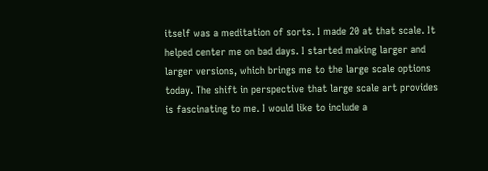itself was a meditation of sorts. I made 20 at that scale. It helped center me on bad days. I started making larger and larger versions, which brings me to the large scale options today. The shift in perspective that large scale art provides is fascinating to me. I would like to include a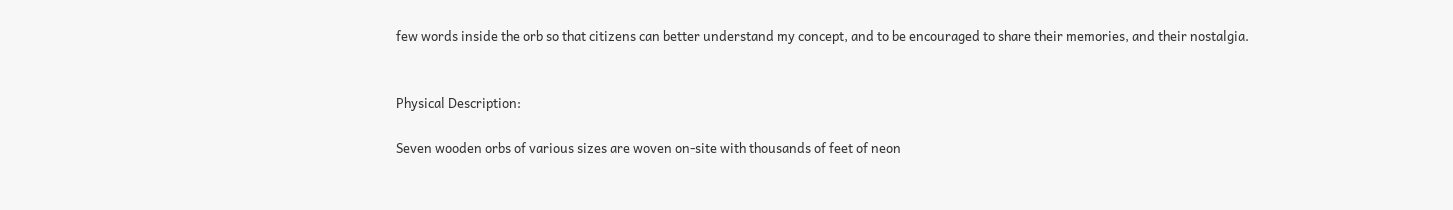few words inside the orb so that citizens can better understand my concept, and to be encouraged to share their memories, and their nostalgia.


Physical Description:

Seven wooden orbs of various sizes are woven on-site with thousands of feet of neon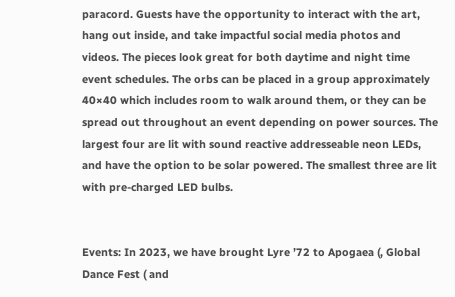paracord. Guests have the opportunity to interact with the art, hang out inside, and take impactful social media photos and videos. The pieces look great for both daytime and night time event schedules. The orbs can be placed in a group approximately 40×40 which includes room to walk around them, or they can be spread out throughout an event depending on power sources. The largest four are lit with sound reactive addresseable neon LEDs, and have the option to be solar powered. The smallest three are lit with pre-charged LED bulbs.


Events: In 2023, we have brought Lyre ’72 to Apogaea (, Global Dance Fest ( and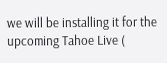we will be installing it for the upcoming Tahoe Live (